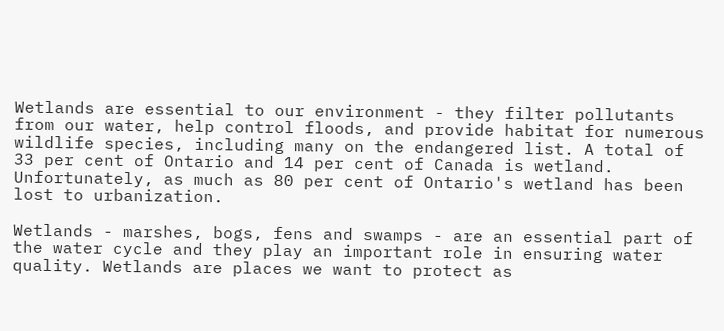Wetlands are essential to our environment - they filter pollutants from our water, help control floods, and provide habitat for numerous wildlife species, including many on the endangered list. A total of 33 per cent of Ontario and 14 per cent of Canada is wetland. Unfortunately, as much as 80 per cent of Ontario's wetland has been lost to urbanization.

Wetlands - marshes, bogs, fens and swamps - are an essential part of the water cycle and they play an important role in ensuring water quality. Wetlands are places we want to protect as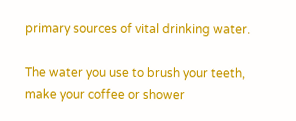primary sources of vital drinking water.

The water you use to brush your teeth, make your coffee or shower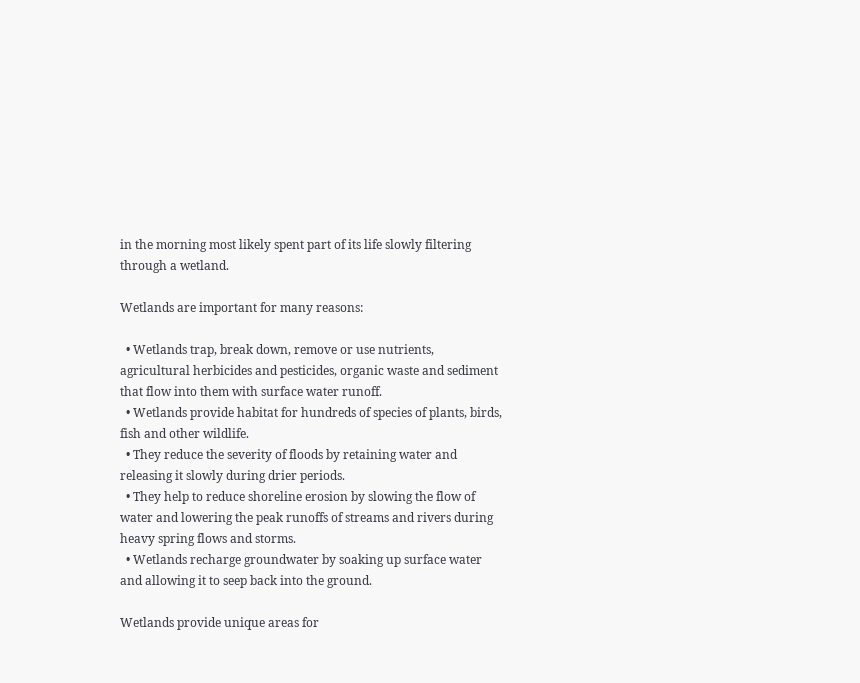in the morning most likely spent part of its life slowly filtering through a wetland.

Wetlands are important for many reasons:

  • Wetlands trap, break down, remove or use nutrients, agricultural herbicides and pesticides, organic waste and sediment that flow into them with surface water runoff.
  • Wetlands provide habitat for hundreds of species of plants, birds, fish and other wildlife.
  • They reduce the severity of floods by retaining water and releasing it slowly during drier periods.
  • They help to reduce shoreline erosion by slowing the flow of water and lowering the peak runoffs of streams and rivers during heavy spring flows and storms.
  • Wetlands recharge groundwater by soaking up surface water and allowing it to seep back into the ground.

Wetlands provide unique areas for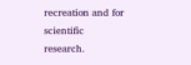recreation and for scientific research.